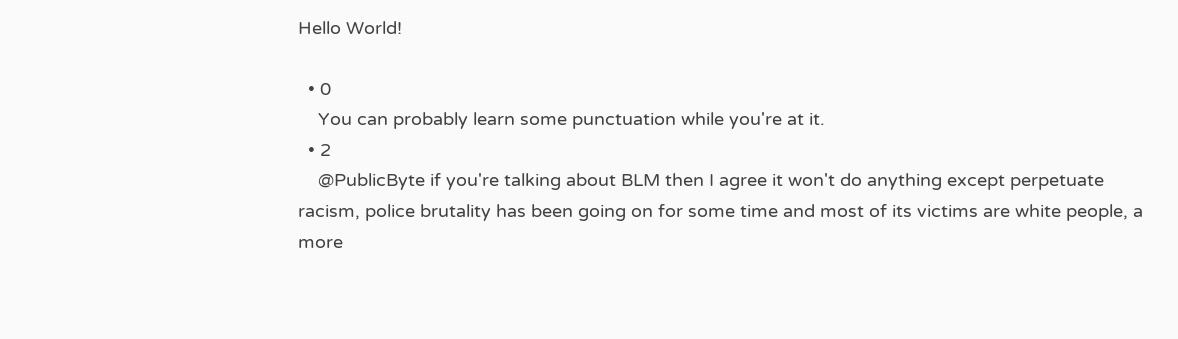Hello World!

  • 0
    You can probably learn some punctuation while you're at it.
  • 2
    @PublicByte if you're talking about BLM then I agree it won't do anything except perpetuate racism, police brutality has been going on for some time and most of its victims are white people, a more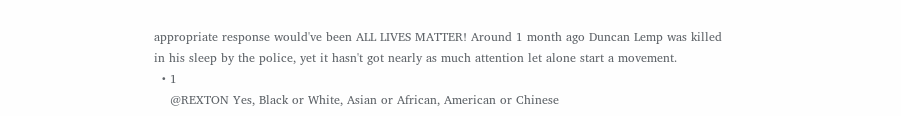appropriate response would've been ALL LIVES MATTER! Around 1 month ago Duncan Lemp was killed in his sleep by the police, yet it hasn't got nearly as much attention let alone start a movement.
  • 1
    @REXTON Yes, Black or White, Asian or African, American or Chinese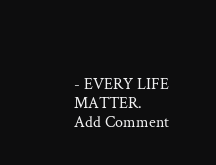- EVERY LIFE MATTER.
Add Comment